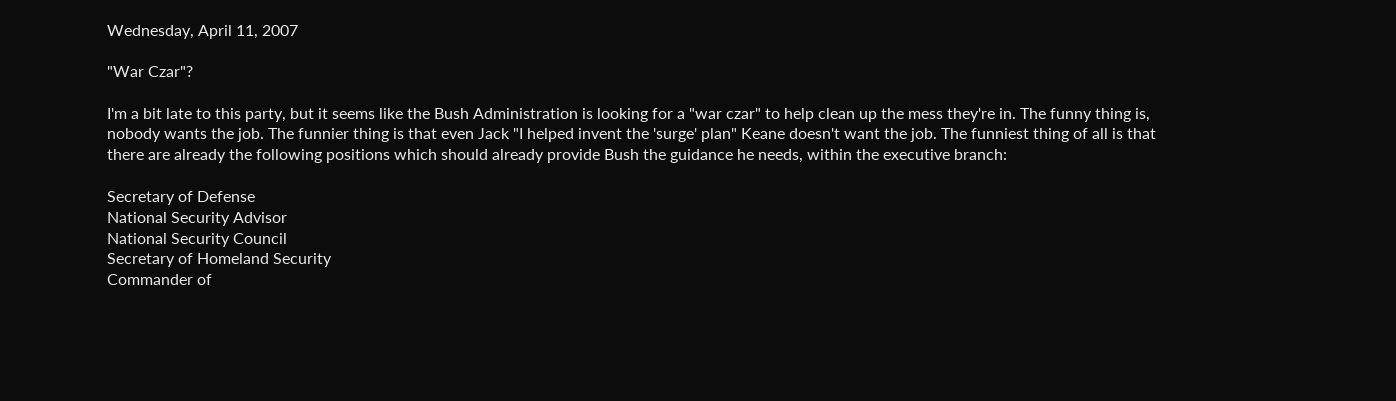Wednesday, April 11, 2007

"War Czar"?

I'm a bit late to this party, but it seems like the Bush Administration is looking for a "war czar" to help clean up the mess they're in. The funny thing is, nobody wants the job. The funnier thing is that even Jack "I helped invent the 'surge' plan" Keane doesn't want the job. The funniest thing of all is that there are already the following positions which should already provide Bush the guidance he needs, within the executive branch:

Secretary of Defense
National Security Advisor
National Security Council
Secretary of Homeland Security
Commander of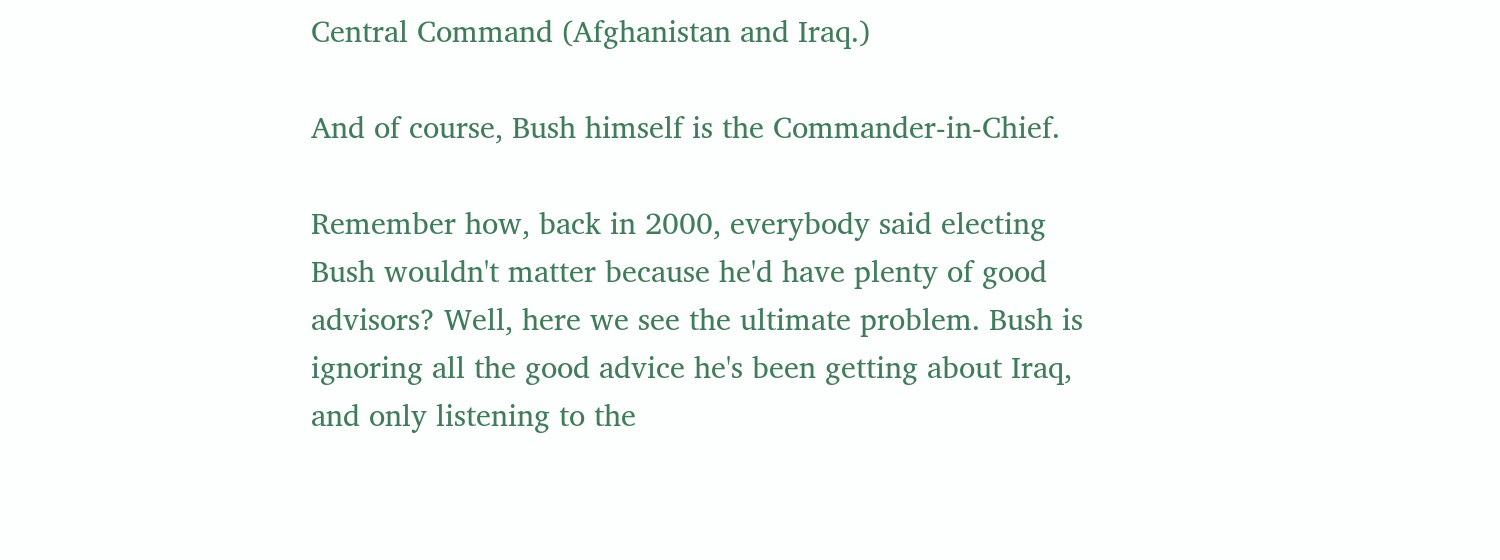Central Command (Afghanistan and Iraq.)

And of course, Bush himself is the Commander-in-Chief.

Remember how, back in 2000, everybody said electing Bush wouldn't matter because he'd have plenty of good advisors? Well, here we see the ultimate problem. Bush is ignoring all the good advice he's been getting about Iraq, and only listening to the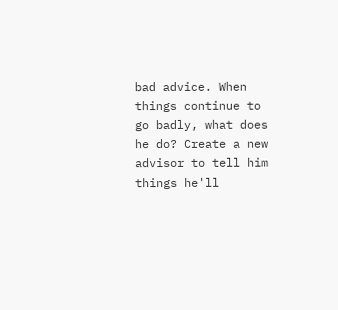bad advice. When things continue to go badly, what does he do? Create a new advisor to tell him things he'll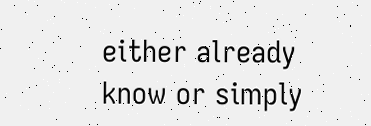either already know or simply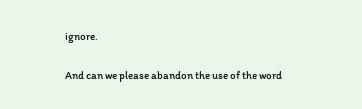ignore.

And can we please abandon the use of the word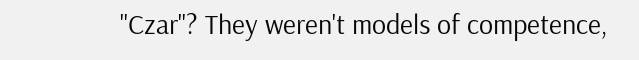"Czar"? They weren't models of competence,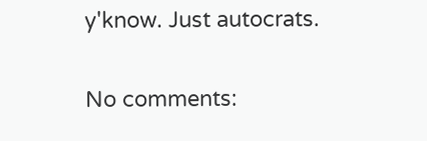y'know. Just autocrats.

No comments: